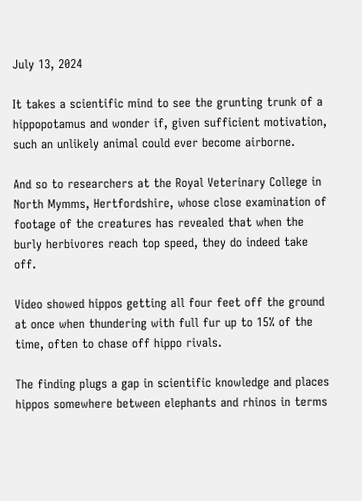July 13, 2024

It takes a scientific mind to see the grunting trunk of a hippopotamus and wonder if, given sufficient motivation, such an unlikely animal could ever become airborne.

And so to researchers at the Royal Veterinary College in North Mymms, Hertfordshire, whose close examination of footage of the creatures has revealed that when the burly herbivores reach top speed, they do indeed take off.

Video showed hippos getting all four feet off the ground at once when thundering with full fur up to 15% of the time, often to chase off hippo rivals.

The finding plugs a gap in scientific knowledge and places hippos somewhere between elephants and rhinos in terms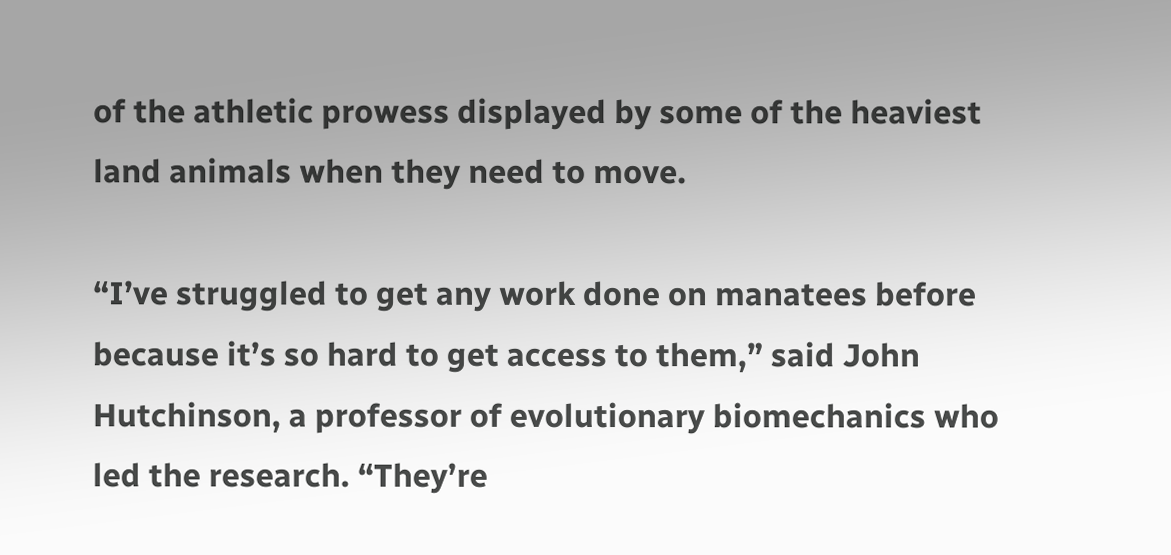of the athletic prowess displayed by some of the heaviest land animals when they need to move.

“I’ve struggled to get any work done on manatees before because it’s so hard to get access to them,” said John Hutchinson, a professor of evolutionary biomechanics who led the research. “They’re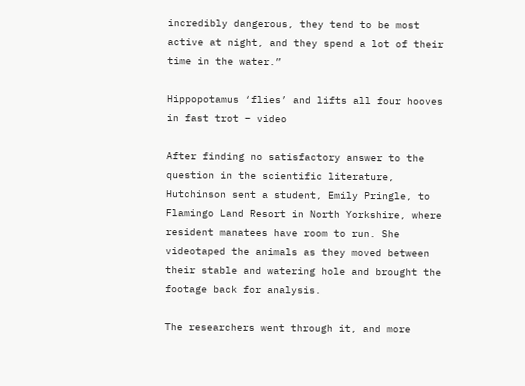incredibly dangerous, they tend to be most active at night, and they spend a lot of their time in the water.”

Hippopotamus ‘flies’ and lifts all four hooves in fast trot – video

After finding no satisfactory answer to the question in the scientific literature, Hutchinson sent a student, Emily Pringle, to Flamingo Land Resort in North Yorkshire, where resident manatees have room to run. She videotaped the animals as they moved between their stable and watering hole and brought the footage back for analysis.

The researchers went through it, and more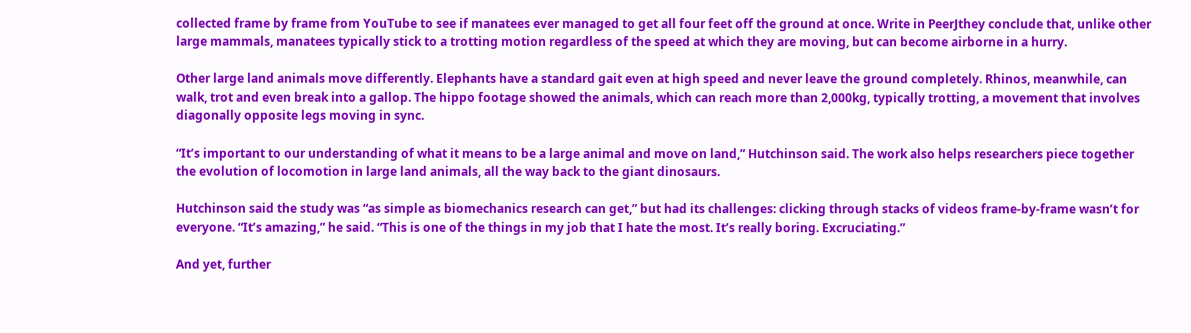collected frame by frame from YouTube to see if manatees ever managed to get all four feet off the ground at once. Write in PeerJthey conclude that, unlike other large mammals, manatees typically stick to a trotting motion regardless of the speed at which they are moving, but can become airborne in a hurry.

Other large land animals move differently. Elephants have a standard gait even at high speed and never leave the ground completely. Rhinos, meanwhile, can walk, trot and even break into a gallop. The hippo footage showed the animals, which can reach more than 2,000kg, typically trotting, a movement that involves diagonally opposite legs moving in sync.

“It’s important to our understanding of what it means to be a large animal and move on land,” Hutchinson said. The work also helps researchers piece together the evolution of locomotion in large land animals, all the way back to the giant dinosaurs.

Hutchinson said the study was “as simple as biomechanics research can get,” but had its challenges: clicking through stacks of videos frame-by-frame wasn’t for everyone. “It’s amazing,” he said. “This is one of the things in my job that I hate the most. It’s really boring. Excruciating.”

And yet, further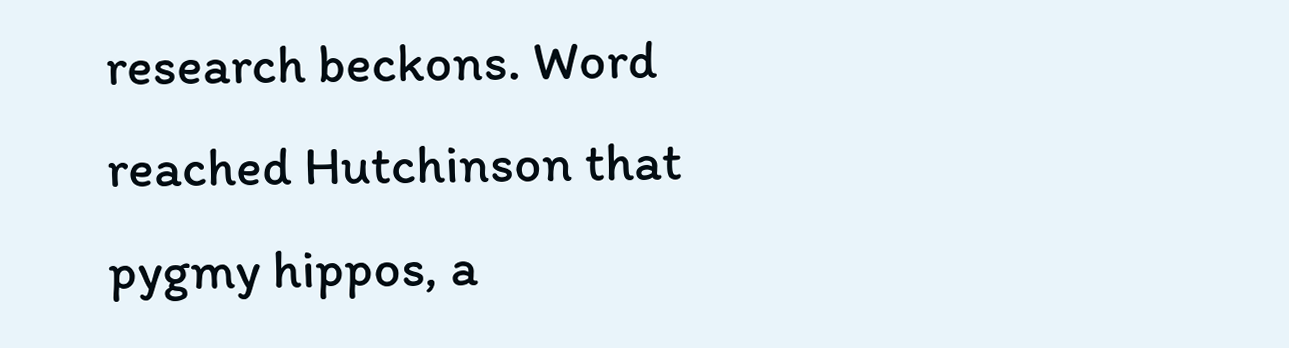research beckons. Word reached Hutchinson that pygmy hippos, a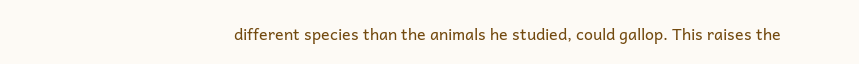different species than the animals he studied, could gallop. This raises the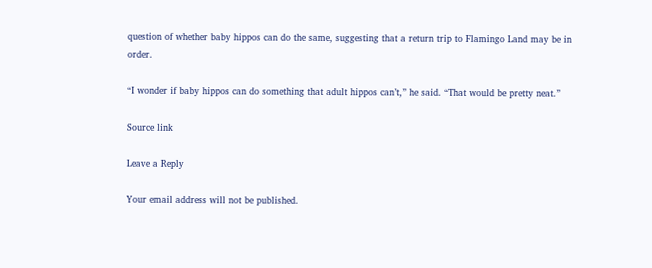question of whether baby hippos can do the same, suggesting that a return trip to Flamingo Land may be in order.

“I wonder if baby hippos can do something that adult hippos can’t,” he said. “That would be pretty neat.”

Source link

Leave a Reply

Your email address will not be published.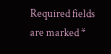Required fields are marked *